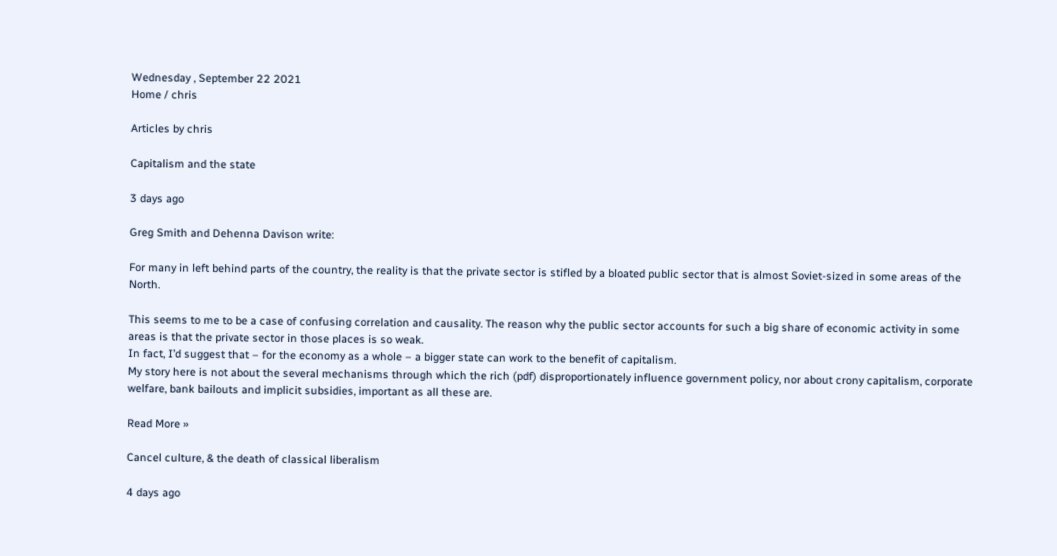Wednesday , September 22 2021
Home / chris

Articles by chris

Capitalism and the state

3 days ago

Greg Smith and Dehenna Davison write:

For many in left behind parts of the country, the reality is that the private sector is stifled by a bloated public sector that is almost Soviet-sized in some areas of the North.

This seems to me to be a case of confusing correlation and causality. The reason why the public sector accounts for such a big share of economic activity in some areas is that the private sector in those places is so weak.
In fact, I’d suggest that – for the economy as a whole – a bigger state can work to the benefit of capitalism.
My story here is not about the several mechanisms through which the rich (pdf) disproportionately influence government policy, nor about crony capitalism, corporate welfare, bank bailouts and implicit subsidies, important as all these are.

Read More »

Cancel culture, & the death of classical liberalism

4 days ago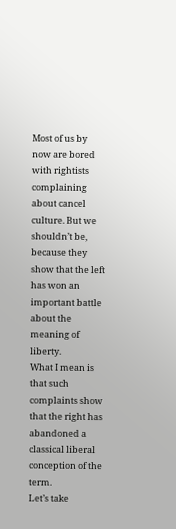Most of us by now are bored with rightists complaining about cancel culture. But we shouldn’t be, because they show that the left has won an important battle about the meaning of liberty.
What I mean is that such complaints show that the right has abandoned a classical liberal conception of the term.
Let’s take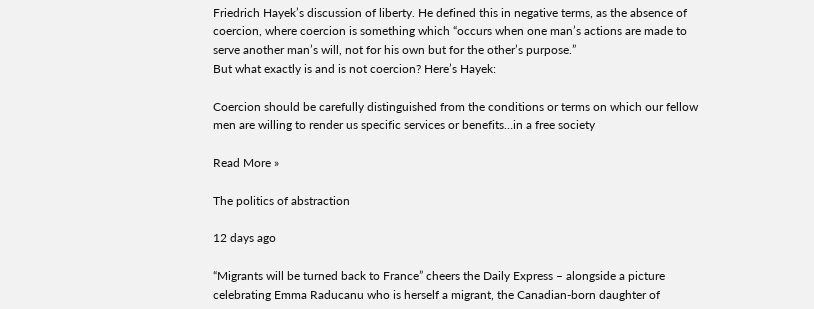Friedrich Hayek’s discussion of liberty. He defined this in negative terms, as the absence of coercion, where coercion is something which “occurs when one man’s actions are made to serve another man’s will, not for his own but for the other’s purpose.”
But what exactly is and is not coercion? Here’s Hayek:

Coercion should be carefully distinguished from the conditions or terms on which our fellow men are willing to render us specific services or benefits…in a free society

Read More »

The politics of abstraction

12 days ago

“Migrants will be turned back to France” cheers the Daily Express – alongside a picture celebrating Emma Raducanu who is herself a migrant, the Canadian-born daughter of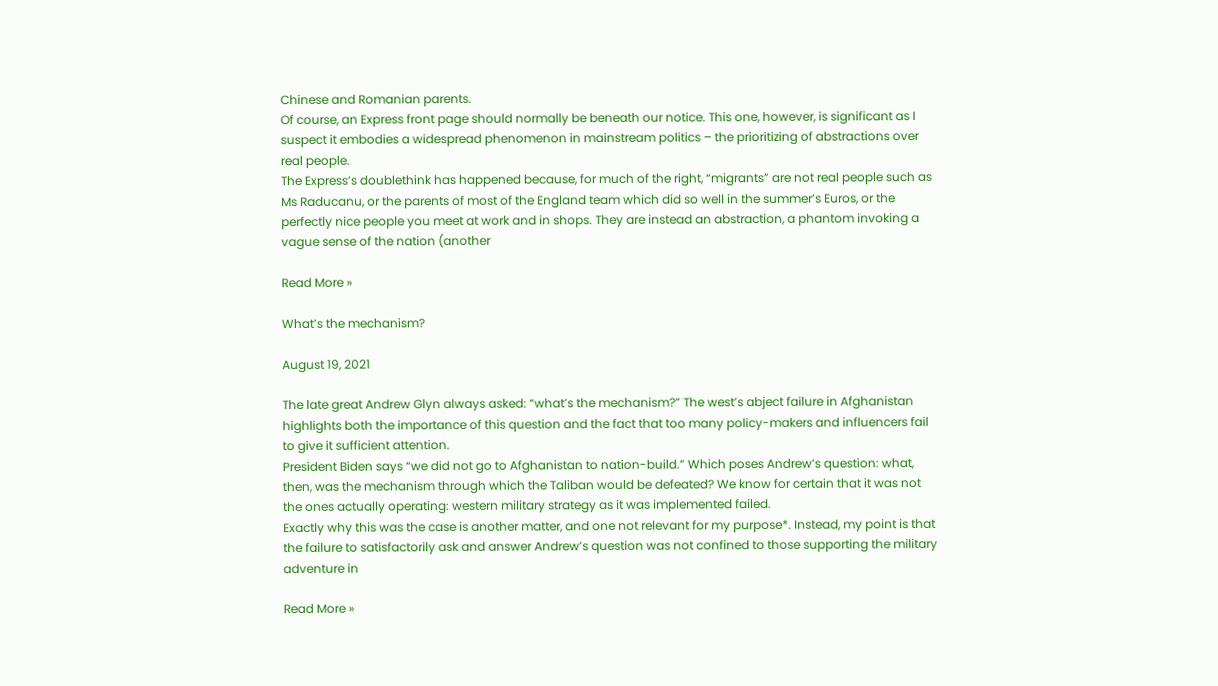Chinese and Romanian parents.
Of course, an Express front page should normally be beneath our notice. This one, however, is significant as I suspect it embodies a widespread phenomenon in mainstream politics – the prioritizing of abstractions over real people.
The Express’s doublethink has happened because, for much of the right, “migrants” are not real people such as Ms Raducanu, or the parents of most of the England team which did so well in the summer’s Euros, or the perfectly nice people you meet at work and in shops. They are instead an abstraction, a phantom invoking a vague sense of the nation (another

Read More »

What’s the mechanism?

August 19, 2021

The late great Andrew Glyn always asked: “what’s the mechanism?” The west’s abject failure in Afghanistan highlights both the importance of this question and the fact that too many policy-makers and influencers fail to give it sufficient attention.
President Biden says “we did not go to Afghanistan to nation-build.” Which poses Andrew’s question: what, then, was the mechanism through which the Taliban would be defeated? We know for certain that it was not the ones actually operating: western military strategy as it was implemented failed.
Exactly why this was the case is another matter, and one not relevant for my purpose*. Instead, my point is that the failure to satisfactorily ask and answer Andrew’s question was not confined to those supporting the military adventure in

Read More »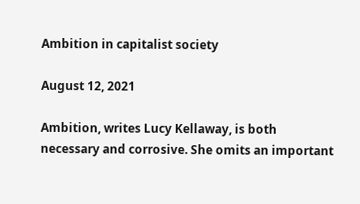Ambition in capitalist society

August 12, 2021

Ambition, writes Lucy Kellaway, is both necessary and corrosive. She omits an important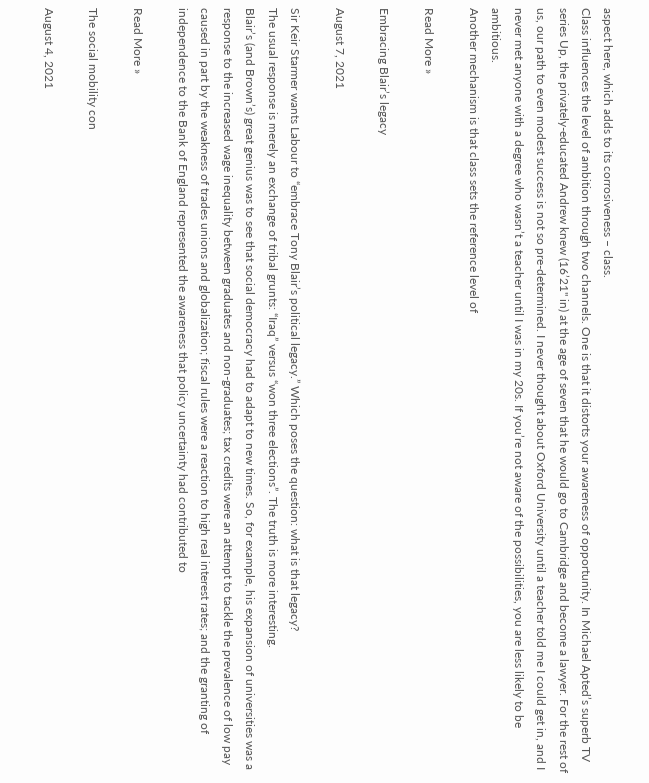aspect here, which adds to its corrosiveness – class.
Class influences the level of ambition through two channels. One is that it distorts your awareness of opportunity. In Michael Apted’s superb TV series Up, the privately-educated Andrew knew (16’21" in) at the age of seven that he would go to Cambridge and become a lawyer. For the rest of us, our path to even modest success is not so pre-determined. I never thought about Oxford University until a teacher told me I could get in, and I never met anyone with a degree who wasn’t a teacher until I was in my 20s. If you’re not aware of the possibilities, you are less likely to be ambitious.
Another mechanism is that class sets the reference level of

Read More »

Embracing Blair’s legacy

August 7, 2021

Sir Keir Starmer wants Labour to “embrace Tony Blair’s political legacy.” Which poses the question: what is that legacy?
The usual response is merely an exchange of tribal grunts: “Iraq” versus “won three elections”. The truth is more interesting.
Blair’s (and Brown’s) great genius was to see that social democracy had to adapt to new times. So, for example, his expansion of universities was a response to the increased wage inequality between graduates and non-graduates; tax credits were an attempt to tackle the prevalence of low pay caused in part by the weakness of trades unions and globalization; fiscal rules were a reaction to high real interest rates; and the granting of independence to the Bank of England represented the awareness that policy uncertainty had contributed to

Read More »

The social mobility con

August 4, 2021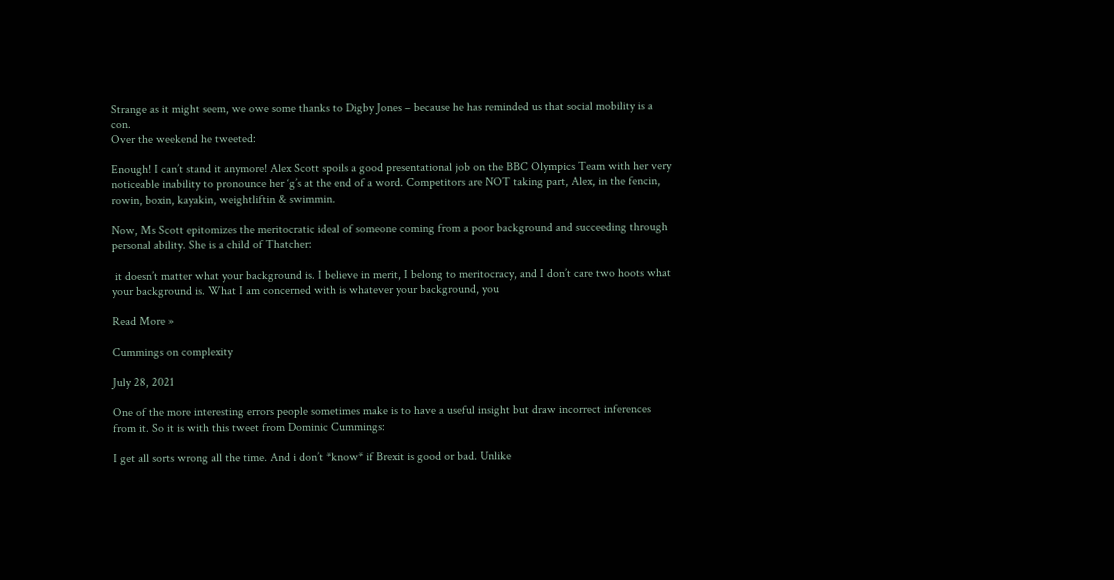Strange as it might seem, we owe some thanks to Digby Jones – because he has reminded us that social mobility is a con.
Over the weekend he tweeted:

Enough! I can’t stand it anymore! Alex Scott spoils a good presentational job on the BBC Olympics Team with her very noticeable inability to pronounce her ‘g’s at the end of a word. Competitors are NOT taking part, Alex, in the fencin, rowin, boxin, kayakin, weightliftin & swimmin.

Now, Ms Scott epitomizes the meritocratic ideal of someone coming from a poor background and succeeding through personal ability. She is a child of Thatcher:

 it doesn’t matter what your background is. I believe in merit, I belong to meritocracy, and I don’t care two hoots what your background is. What I am concerned with is whatever your background, you

Read More »

Cummings on complexity

July 28, 2021

One of the more interesting errors people sometimes make is to have a useful insight but draw incorrect inferences from it. So it is with this tweet from Dominic Cummings:

I get all sorts wrong all the time. And i don’t *know* if Brexit is good or bad. Unlike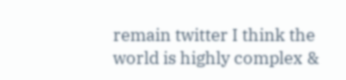remain twitter I think the world is highly complex &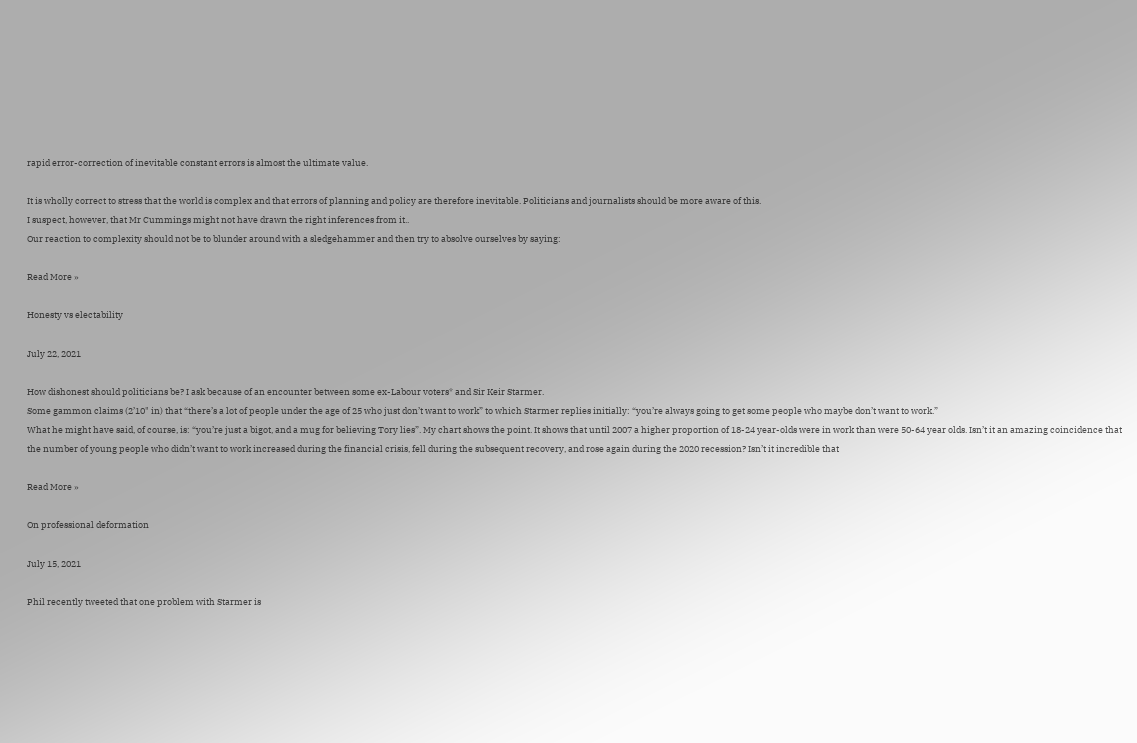rapid error-correction of inevitable constant errors is almost the ultimate value.

It is wholly correct to stress that the world is complex and that errors of planning and policy are therefore inevitable. Politicians and journalists should be more aware of this.
I suspect, however, that Mr Cummings might not have drawn the right inferences from it..
Our reaction to complexity should not be to blunder around with a sledgehammer and then try to absolve ourselves by saying:

Read More »

Honesty vs electability

July 22, 2021

How dishonest should politicians be? I ask because of an encounter between some ex-Labour voters* and Sir Keir Starmer.
Some gammon claims (2’10" in) that “there’s a lot of people under the age of 25 who just don’t want to work” to which Starmer replies initially: “you’re always going to get some people who maybe don’t want to work.”
What he might have said, of course, is: “you’re just a bigot, and a mug for believing Tory lies”. My chart shows the point. It shows that until 2007 a higher proportion of 18-24 year-olds were in work than were 50-64 year olds. Isn’t it an amazing coincidence that the number of young people who didn’t want to work increased during the financial crisis, fell during the subsequent recovery, and rose again during the 2020 recession? Isn’t it incredible that

Read More »

On professional deformation

July 15, 2021

Phil recently tweeted that one problem with Starmer is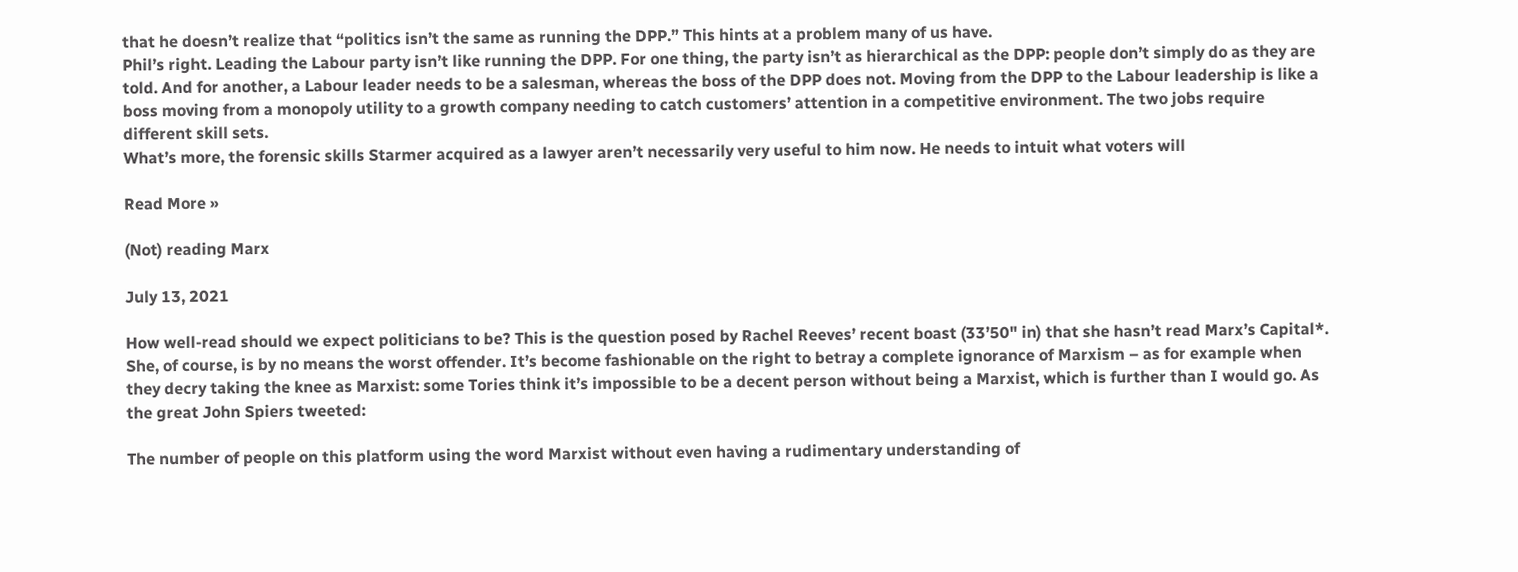that he doesn’t realize that “politics isn’t the same as running the DPP.” This hints at a problem many of us have.
Phil’s right. Leading the Labour party isn’t like running the DPP. For one thing, the party isn’t as hierarchical as the DPP: people don’t simply do as they are told. And for another, a Labour leader needs to be a salesman, whereas the boss of the DPP does not. Moving from the DPP to the Labour leadership is like a boss moving from a monopoly utility to a growth company needing to catch customers’ attention in a competitive environment. The two jobs require different skill sets.
What’s more, the forensic skills Starmer acquired as a lawyer aren’t necessarily very useful to him now. He needs to intuit what voters will

Read More »

(Not) reading Marx

July 13, 2021

How well-read should we expect politicians to be? This is the question posed by Rachel Reeves’ recent boast (33’50" in) that she hasn’t read Marx’s Capital*.
She, of course, is by no means the worst offender. It’s become fashionable on the right to betray a complete ignorance of Marxism – as for example when they decry taking the knee as Marxist: some Tories think it’s impossible to be a decent person without being a Marxist, which is further than I would go. As the great John Spiers tweeted:

The number of people on this platform using the word Marxist without even having a rudimentary understanding of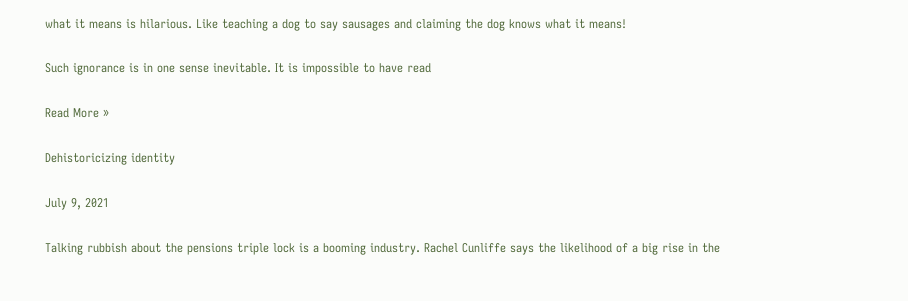what it means is hilarious. Like teaching a dog to say sausages and claiming the dog knows what it means!

Such ignorance is in one sense inevitable. It is impossible to have read

Read More »

Dehistoricizing identity

July 9, 2021

Talking rubbish about the pensions triple lock is a booming industry. Rachel Cunliffe says the likelihood of a big rise in the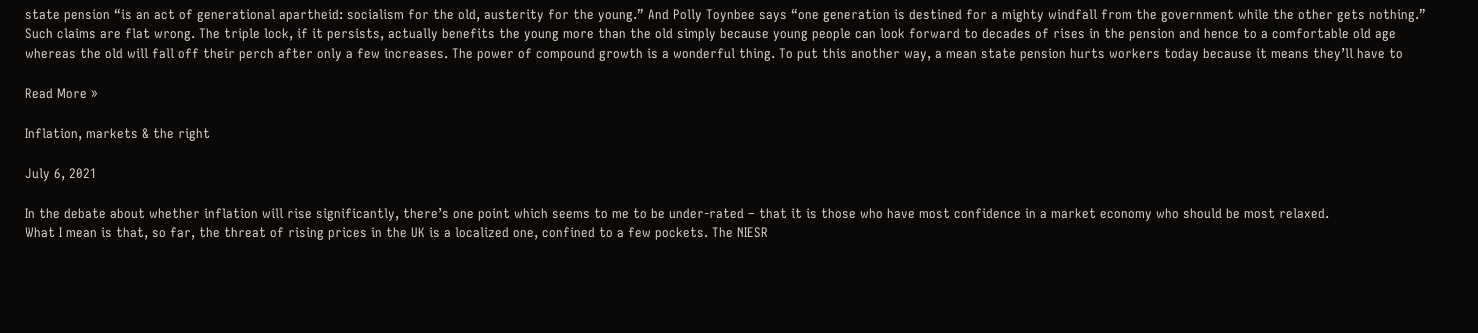state pension “is an act of generational apartheid: socialism for the old, austerity for the young.” And Polly Toynbee says “one generation is destined for a mighty windfall from the government while the other gets nothing.”
Such claims are flat wrong. The triple lock, if it persists, actually benefits the young more than the old simply because young people can look forward to decades of rises in the pension and hence to a comfortable old age whereas the old will fall off their perch after only a few increases. The power of compound growth is a wonderful thing. To put this another way, a mean state pension hurts workers today because it means they’ll have to

Read More »

Inflation, markets & the right

July 6, 2021

In the debate about whether inflation will rise significantly, there’s one point which seems to me to be under-rated – that it is those who have most confidence in a market economy who should be most relaxed.
What I mean is that, so far, the threat of rising prices in the UK is a localized one, confined to a few pockets. The NIESR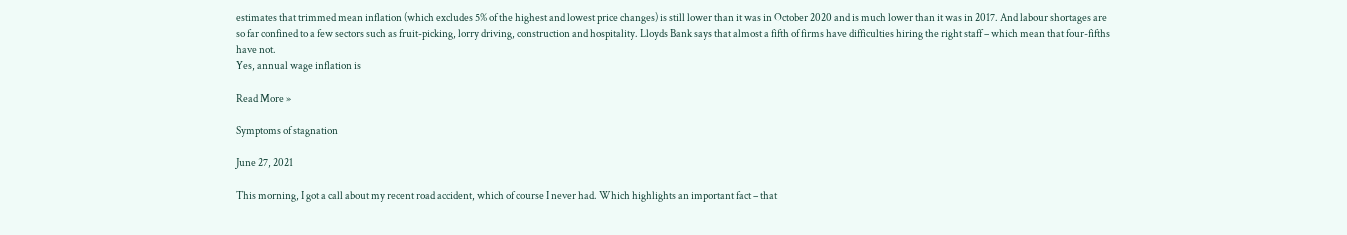estimates that trimmed mean inflation (which excludes 5% of the highest and lowest price changes) is still lower than it was in October 2020 and is much lower than it was in 2017. And labour shortages are so far confined to a few sectors such as fruit-picking, lorry driving, construction and hospitality. Lloyds Bank says that almost a fifth of firms have difficulties hiring the right staff – which mean that four-fifths have not.
Yes, annual wage inflation is

Read More »

Symptoms of stagnation

June 27, 2021

This morning, I got a call about my recent road accident, which of course I never had. Which highlights an important fact – that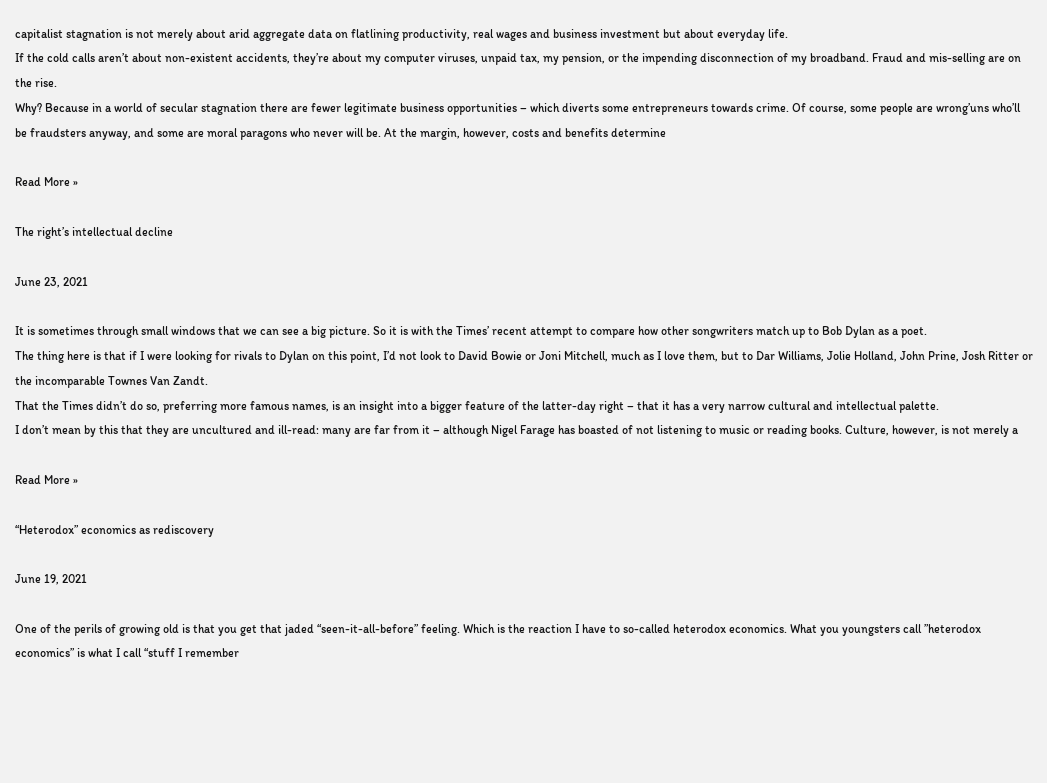capitalist stagnation is not merely about arid aggregate data on flatlining productivity, real wages and business investment but about everyday life.
If the cold calls aren’t about non-existent accidents, they’re about my computer viruses, unpaid tax, my pension, or the impending disconnection of my broadband. Fraud and mis-selling are on the rise.
Why? Because in a world of secular stagnation there are fewer legitimate business opportunities – which diverts some entrepreneurs towards crime. Of course, some people are wrong’uns who’ll be fraudsters anyway, and some are moral paragons who never will be. At the margin, however, costs and benefits determine

Read More »

The right’s intellectual decline

June 23, 2021

It is sometimes through small windows that we can see a big picture. So it is with the Times’ recent attempt to compare how other songwriters match up to Bob Dylan as a poet.
The thing here is that if I were looking for rivals to Dylan on this point, I’d not look to David Bowie or Joni Mitchell, much as I love them, but to Dar Williams, Jolie Holland, John Prine, Josh Ritter or the incomparable Townes Van Zandt.
That the Times didn’t do so, preferring more famous names, is an insight into a bigger feature of the latter-day right – that it has a very narrow cultural and intellectual palette.
I don’t mean by this that they are uncultured and ill-read: many are far from it – although Nigel Farage has boasted of not listening to music or reading books. Culture, however, is not merely a

Read More »

“Heterodox” economics as rediscovery

June 19, 2021

One of the perils of growing old is that you get that jaded “seen-it-all-before” feeling. Which is the reaction I have to so-called heterodox economics. What you youngsters call ”heterodox economics” is what I call “stuff I remember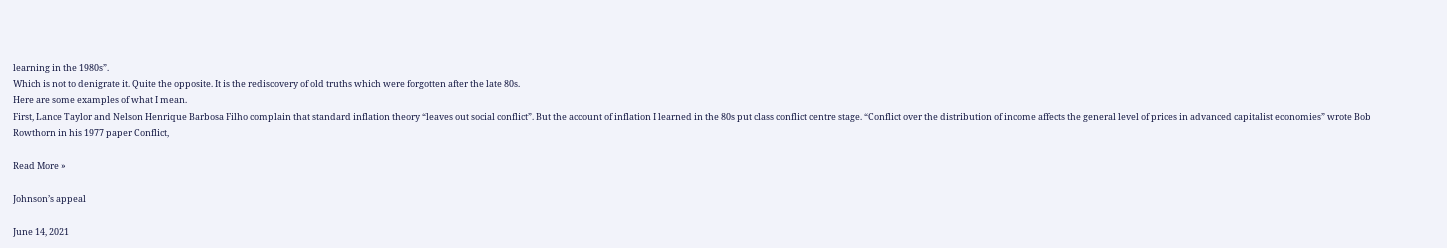learning in the 1980s”.
Which is not to denigrate it. Quite the opposite. It is the rediscovery of old truths which were forgotten after the late 80s.
Here are some examples of what I mean.
First, Lance Taylor and Nelson Henrique Barbosa Filho complain that standard inflation theory “leaves out social conflict”. But the account of inflation I learned in the 80s put class conflict centre stage. “Conflict over the distribution of income affects the general level of prices in advanced capitalist economies” wrote Bob Rowthorn in his 1977 paper Conflict,

Read More »

Johnson’s appeal

June 14, 2021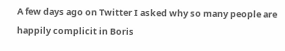A few days ago on Twitter I asked why so many people are happily complicit in Boris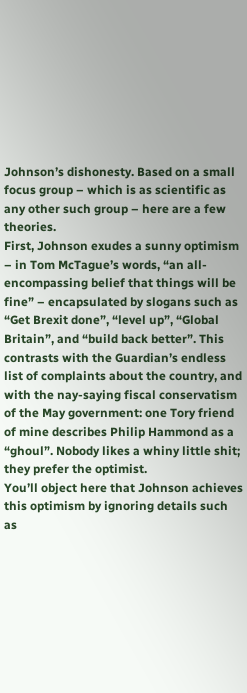Johnson’s dishonesty. Based on a small focus group – which is as scientific as any other such group – here are a few theories.
First, Johnson exudes a sunny optimism – in Tom McTague’s words, “an all-encompassing belief that things will be fine” – encapsulated by slogans such as “Get Brexit done”, “level up”, “Global Britain”, and “build back better”. This contrasts with the Guardian’s endless list of complaints about the country, and with the nay-saying fiscal conservatism of the May government: one Tory friend of mine describes Philip Hammond as a “ghoul”. Nobody likes a whiny little shit; they prefer the optimist.
You’ll object here that Johnson achieves this optimism by ignoring details such as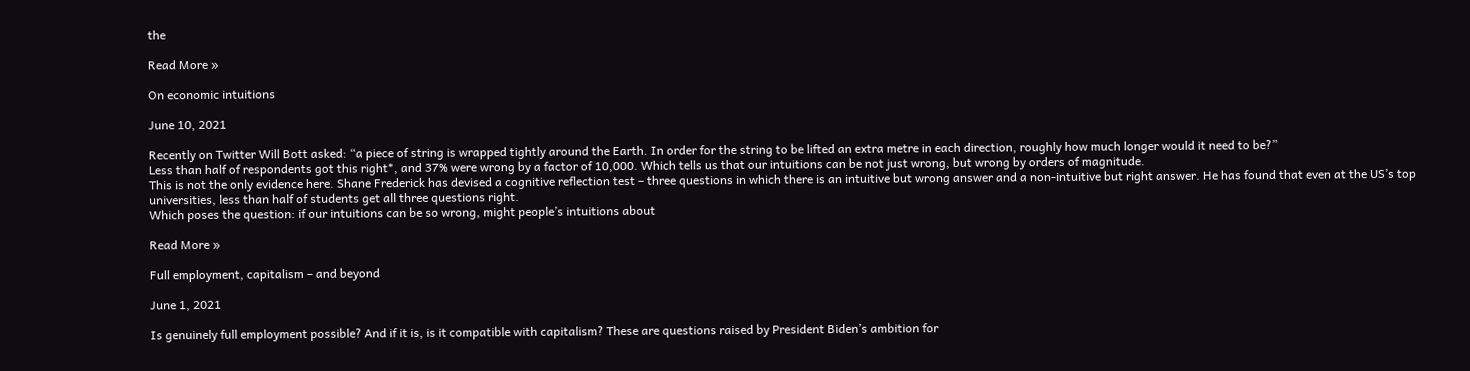the

Read More »

On economic intuitions

June 10, 2021

Recently on Twitter Will Bott asked: “a piece of string is wrapped tightly around the Earth. In order for the string to be lifted an extra metre in each direction, roughly how much longer would it need to be?”
Less than half of respondents got this right*, and 37% were wrong by a factor of 10,000. Which tells us that our intuitions can be not just wrong, but wrong by orders of magnitude.
This is not the only evidence here. Shane Frederick has devised a cognitive reflection test – three questions in which there is an intuitive but wrong answer and a non-intuitive but right answer. He has found that even at the US’s top universities, less than half of students get all three questions right.
Which poses the question: if our intuitions can be so wrong, might people’s intuitions about

Read More »

Full employment, capitalism – and beyond

June 1, 2021

Is genuinely full employment possible? And if it is, is it compatible with capitalism? These are questions raised by President Biden’s ambition for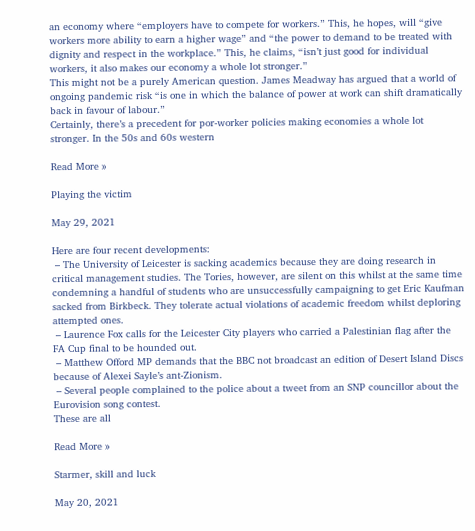an economy where “employers have to compete for workers.” This, he hopes, will “give workers more ability to earn a higher wage” and “the power to demand to be treated with dignity and respect in the workplace.” This, he claims, “isn’t just good for individual workers, it also makes our economy a whole lot stronger.”
This might not be a purely American question. James Meadway has argued that a world of ongoing pandemic risk “is one in which the balance of power at work can shift dramatically back in favour of labour.”
Certainly, there’s a precedent for por-worker policies making economies a whole lot stronger. In the 50s and 60s western

Read More »

Playing the victim

May 29, 2021

Here are four recent developments:
 – The University of Leicester is sacking academics because they are doing research in critical management studies. The Tories, however, are silent on this whilst at the same time condemning a handful of students who are unsuccessfully campaigning to get Eric Kaufman sacked from Birkbeck. They tolerate actual violations of academic freedom whilst deploring attempted ones.
 – Laurence Fox calls for the Leicester City players who carried a Palestinian flag after the FA Cup final to be hounded out.
 – Matthew Offord MP demands that the BBC not broadcast an edition of Desert Island Discs because of Alexei Sayle’s ant-Zionism.
 – Several people complained to the police about a tweet from an SNP councillor about the Eurovision song contest.
These are all

Read More »

Starmer, skill and luck

May 20, 2021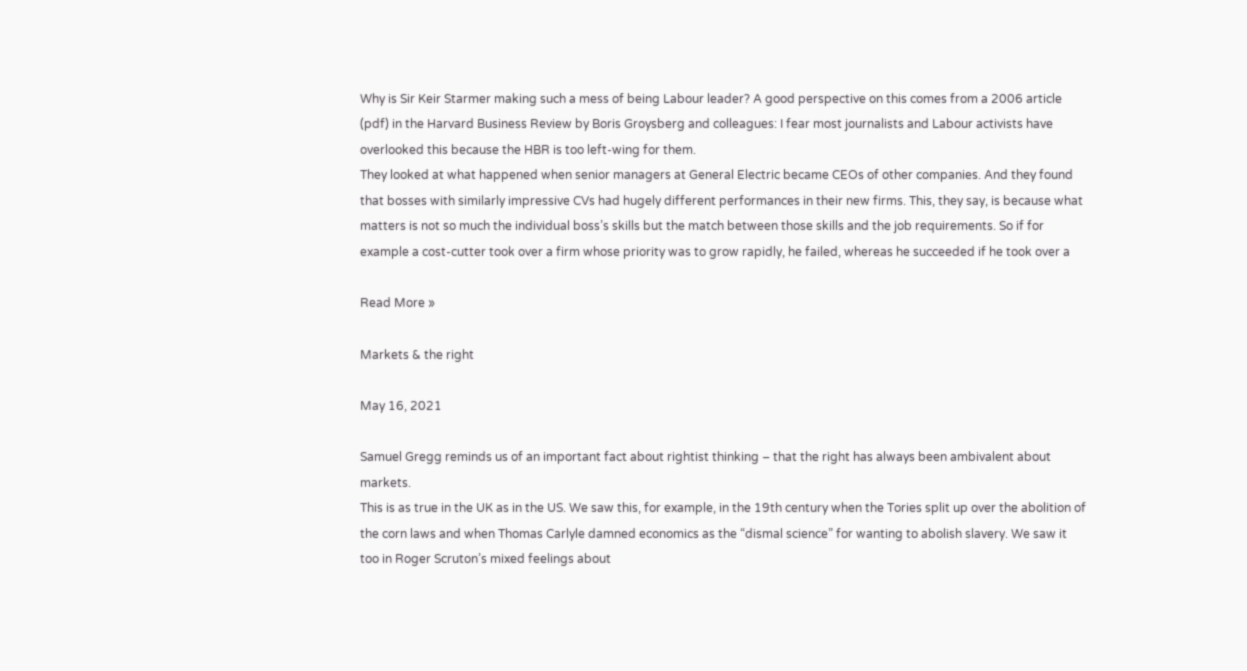Why is Sir Keir Starmer making such a mess of being Labour leader? A good perspective on this comes from a 2006 article (pdf) in the Harvard Business Review by Boris Groysberg and colleagues: I fear most journalists and Labour activists have overlooked this because the HBR is too left-wing for them.
They looked at what happened when senior managers at General Electric became CEOs of other companies. And they found that bosses with similarly impressive CVs had hugely different performances in their new firms. This, they say, is because what matters is not so much the individual boss’s skills but the match between those skills and the job requirements. So if for example a cost-cutter took over a firm whose priority was to grow rapidly, he failed, whereas he succeeded if he took over a

Read More »

Markets & the right

May 16, 2021

Samuel Gregg reminds us of an important fact about rightist thinking – that the right has always been ambivalent about markets.
This is as true in the UK as in the US. We saw this, for example, in the 19th century when the Tories split up over the abolition of the corn laws and when Thomas Carlyle damned economics as the “dismal science” for wanting to abolish slavery. We saw it too in Roger Scruton’s mixed feelings about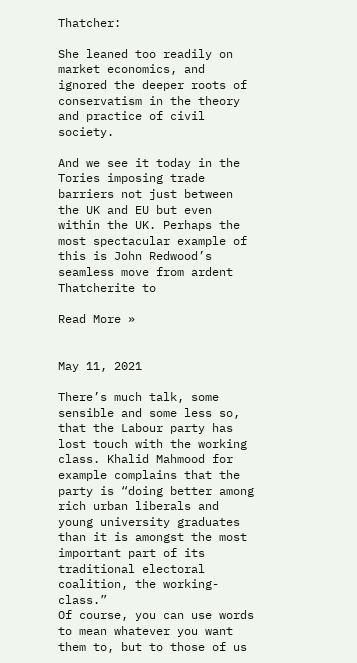Thatcher:

She leaned too readily on market economics, and ignored the deeper roots of conservatism in the theory and practice of civil society.

And we see it today in the Tories imposing trade barriers not just between the UK and EU but even within the UK. Perhaps the most spectacular example of this is John Redwood’s seamless move from ardent Thatcherite to

Read More »


May 11, 2021

There’s much talk, some sensible and some less so, that the Labour party has lost touch with the working class. Khalid Mahmood for example complains that the party is “doing better among rich urban liberals and young university graduates than it is amongst the most important part of its traditional electoral coalition, the working-class.”
Of course, you can use words to mean whatever you want them to, but to those of us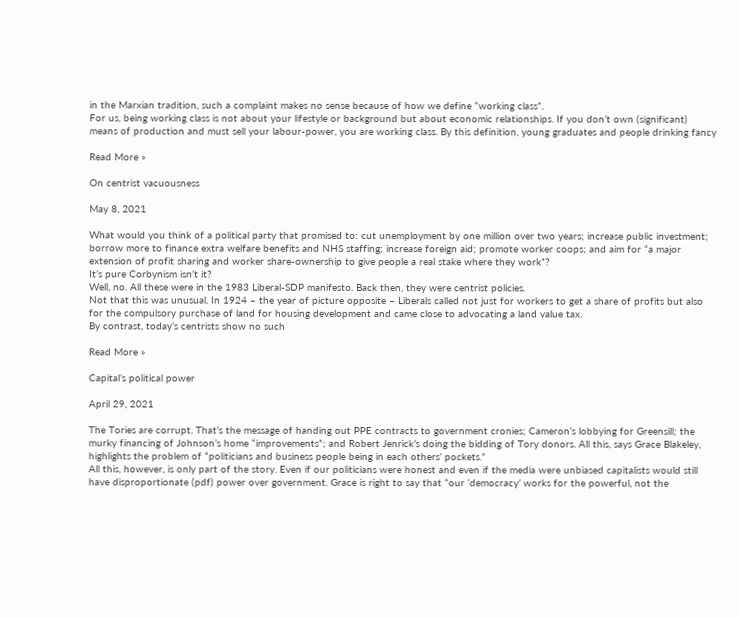in the Marxian tradition, such a complaint makes no sense because of how we define “working class”.
For us, being working class is not about your lifestyle or background but about economic relationships. If you don’t own (significant) means of production and must sell your labour-power, you are working class. By this definition, young graduates and people drinking fancy

Read More »

On centrist vacuousness

May 8, 2021

What would you think of a political party that promised to: cut unemployment by one million over two years; increase public investment; borrow more to finance extra welfare benefits and NHS staffing; increase foreign aid; promote worker coops; and aim for “a major extension of profit sharing and worker share-ownership to give people a real stake where they work”?
It’s pure Corbynism isn’t it?
Well, no. All these were in the 1983 Liberal-SDP manifesto. Back then, they were centrist policies.
Not that this was unusual. In 1924 – the year of picture opposite – Liberals called not just for workers to get a share of profits but also for the compulsory purchase of land for housing development and came close to advocating a land value tax.
By contrast, today’s centrists show no such

Read More »

Capital’s political power

April 29, 2021

The Tories are corrupt. That’s the message of handing out PPE contracts to government cronies; Cameron’s lobbying for Greensill; the murky financing of Johnson’s home “improvements”; and Robert Jenrick’s doing the bidding of Tory donors. All this, says Grace Blakeley, highlights the problem of “politicians and business people being in each others’ pockets.”
All this, however, is only part of the story. Even if our politicians were honest and even if the media were unbiased capitalists would still have disproportionate (pdf) power over government. Grace is right to say that “our ‘democracy’ works for the powerful, not the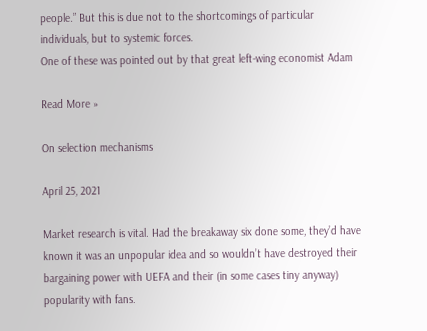people.” But this is due not to the shortcomings of particular individuals, but to systemic forces.
One of these was pointed out by that great left-wing economist Adam

Read More »

On selection mechanisms

April 25, 2021

Market research is vital. Had the breakaway six done some, they’d have known it was an unpopular idea and so wouldn’t have destroyed their bargaining power with UEFA and their (in some cases tiny anyway) popularity with fans.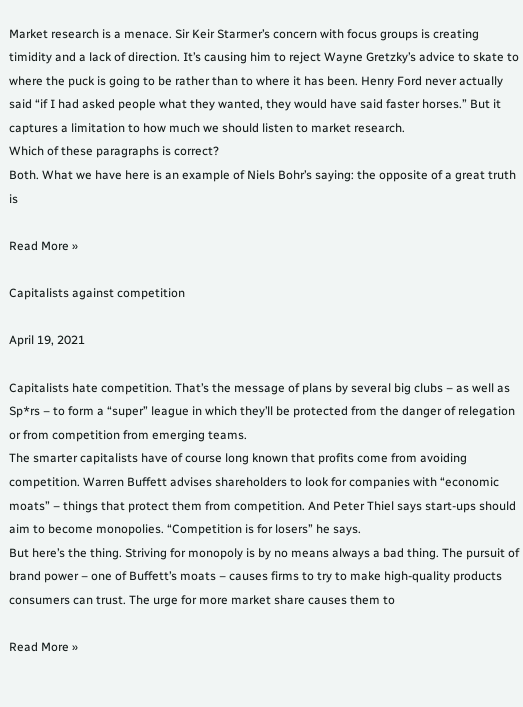Market research is a menace. Sir Keir Starmer’s concern with focus groups is creating timidity and a lack of direction. It’s causing him to reject Wayne Gretzky’s advice to skate to where the puck is going to be rather than to where it has been. Henry Ford never actually said “if I had asked people what they wanted, they would have said faster horses.” But it captures a limitation to how much we should listen to market research.
Which of these paragraphs is correct?
Both. What we have here is an example of Niels Bohr’s saying: the opposite of a great truth is

Read More »

Capitalists against competition

April 19, 2021

Capitalists hate competition. That’s the message of plans by several big clubs – as well as Sp*rs – to form a “super” league in which they’ll be protected from the danger of relegation or from competition from emerging teams.
The smarter capitalists have of course long known that profits come from avoiding competition. Warren Buffett advises shareholders to look for companies with “economic moats” – things that protect them from competition. And Peter Thiel says start-ups should aim to become monopolies. “Competition is for losers” he says.
But here’s the thing. Striving for monopoly is by no means always a bad thing. The pursuit of brand power – one of Buffett’s moats – causes firms to try to make high-quality products consumers can trust. The urge for more market share causes them to

Read More »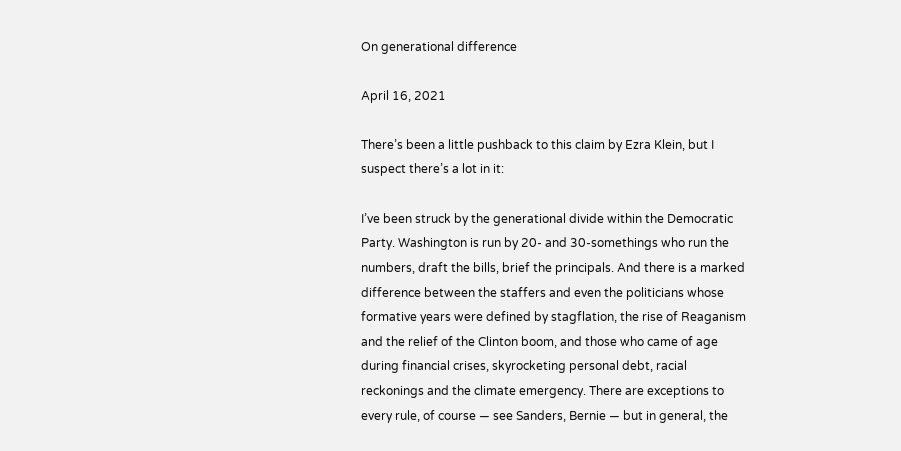On generational difference

April 16, 2021

There’s been a little pushback to this claim by Ezra Klein, but I suspect there’s a lot in it:

I’ve been struck by the generational divide within the Democratic Party. Washington is run by 20- and 30-somethings who run the numbers, draft the bills, brief the principals. And there is a marked difference between the staffers and even the politicians whose formative years were defined by stagflation, the rise of Reaganism and the relief of the Clinton boom, and those who came of age during financial crises, skyrocketing personal debt, racial reckonings and the climate emergency. There are exceptions to every rule, of course — see Sanders, Bernie — but in general, the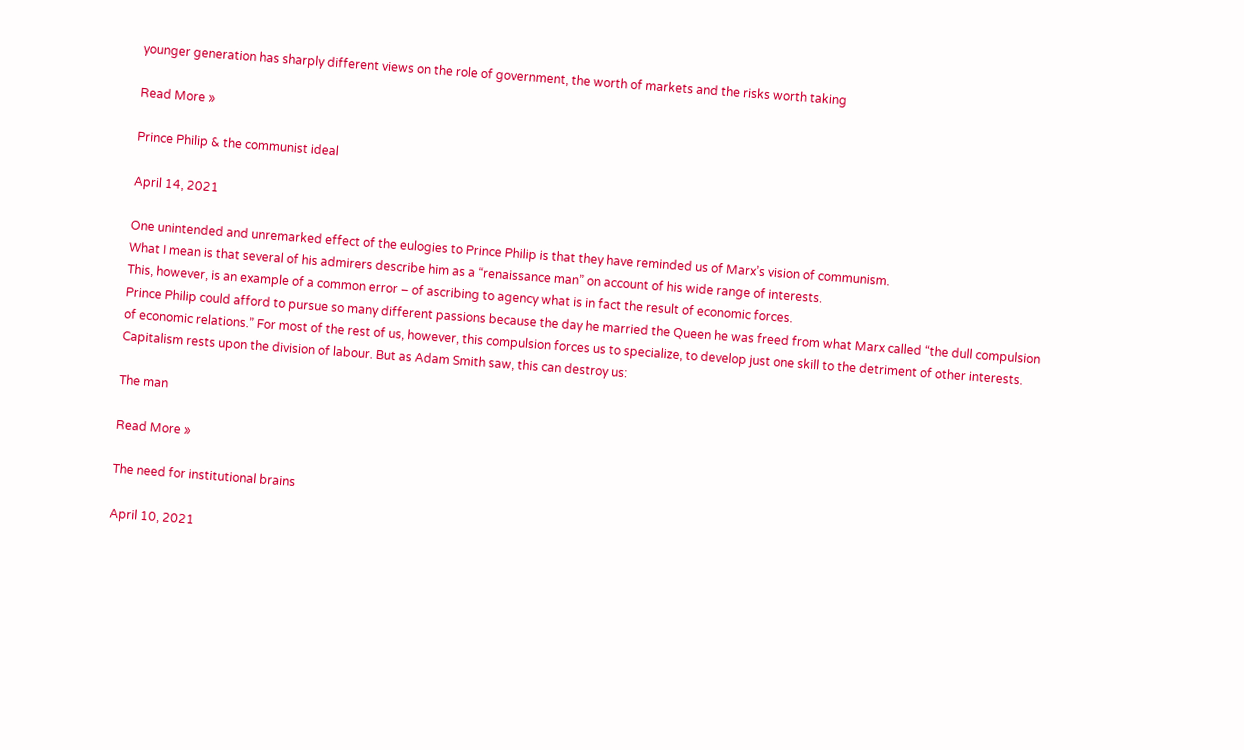younger generation has sharply different views on the role of government, the worth of markets and the risks worth taking

Read More »

Prince Philip & the communist ideal

April 14, 2021

One unintended and unremarked effect of the eulogies to Prince Philip is that they have reminded us of Marx’s vision of communism.
What I mean is that several of his admirers describe him as a “renaissance man” on account of his wide range of interests.
This, however, is an example of a common error – of ascribing to agency what is in fact the result of economic forces.
Prince Philip could afford to pursue so many different passions because the day he married the Queen he was freed from what Marx called “the dull compulsion of economic relations.” For most of the rest of us, however, this compulsion forces us to specialize, to develop just one skill to the detriment of other interests. Capitalism rests upon the division of labour. But as Adam Smith saw, this can destroy us:

The man

Read More »

The need for institutional brains

April 10, 2021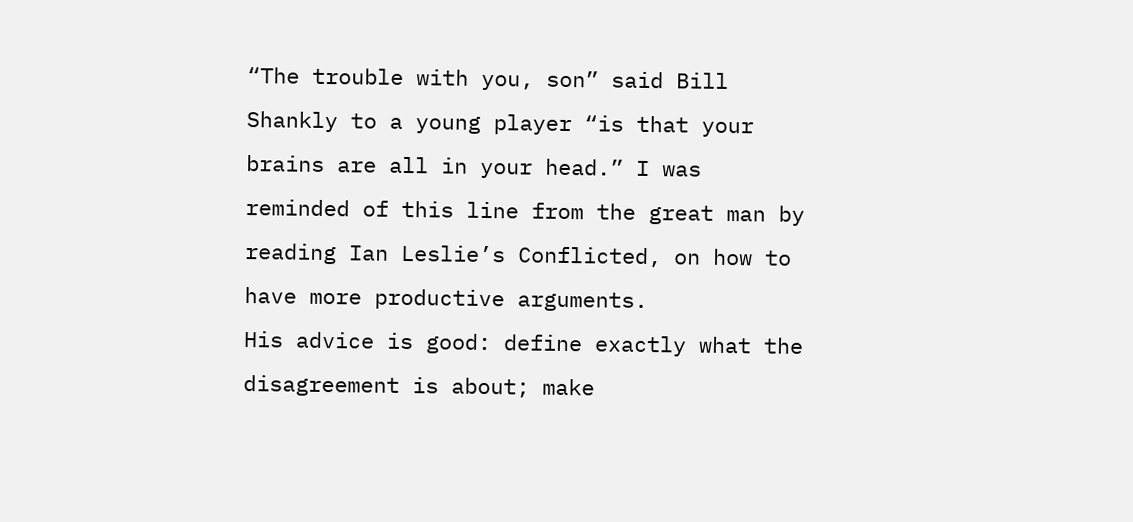“The trouble with you, son” said Bill Shankly to a young player “is that your brains are all in your head.” I was reminded of this line from the great man by reading Ian Leslie’s Conflicted, on how to have more productive arguments.
His advice is good: define exactly what the disagreement is about; make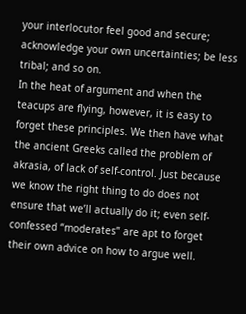your interlocutor feel good and secure; acknowledge your own uncertainties; be less tribal; and so on.
In the heat of argument and when the teacups are flying, however, it is easy to forget these principles. We then have what the ancient Greeks called the problem of akrasia, of lack of self-control. Just because we know the right thing to do does not ensure that we’ll actually do it; even self-confessed “moderates” are apt to forget their own advice on how to argue well.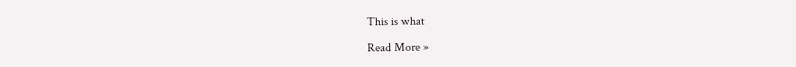This is what

Read More »